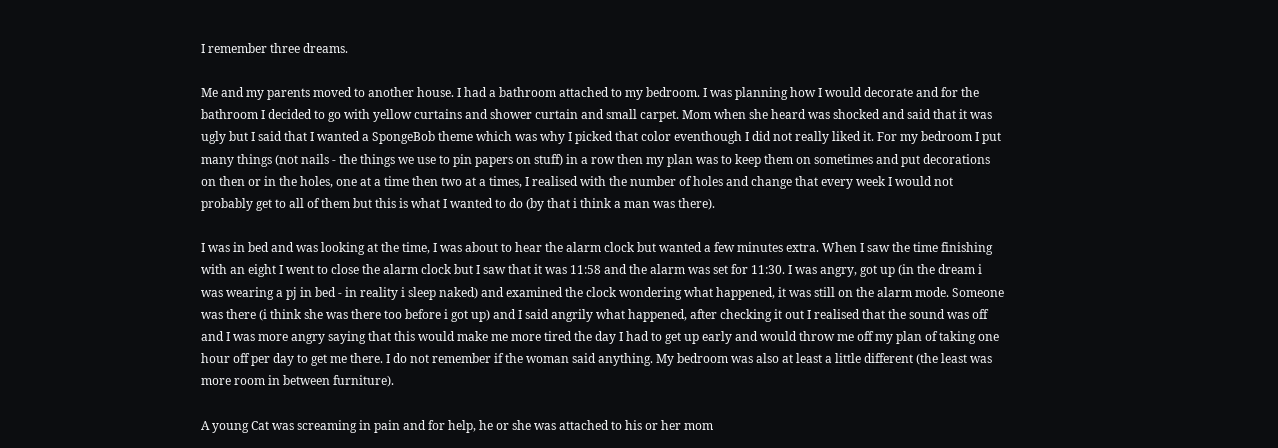I remember three dreams.

Me and my parents moved to another house. I had a bathroom attached to my bedroom. I was planning how I would decorate and for the bathroom I decided to go with yellow curtains and shower curtain and small carpet. Mom when she heard was shocked and said that it was ugly but I said that I wanted a SpongeBob theme which was why I picked that color eventhough I did not really liked it. For my bedroom I put many things (not nails - the things we use to pin papers on stuff) in a row then my plan was to keep them on sometimes and put decorations on then or in the holes, one at a time then two at a times, I realised with the number of holes and change that every week I would not probably get to all of them but this is what I wanted to do (by that i think a man was there).

I was in bed and was looking at the time, I was about to hear the alarm clock but wanted a few minutes extra. When I saw the time finishing with an eight I went to close the alarm clock but I saw that it was 11:58 and the alarm was set for 11:30. I was angry, got up (in the dream i was wearing a pj in bed - in reality i sleep naked) and examined the clock wondering what happened, it was still on the alarm mode. Someone was there (i think she was there too before i got up) and I said angrily what happened, after checking it out I realised that the sound was off and I was more angry saying that this would make me more tired the day I had to get up early and would throw me off my plan of taking one hour off per day to get me there. I do not remember if the woman said anything. My bedroom was also at least a little different (the least was more room in between furniture).

A young Cat was screaming in pain and for help, he or she was attached to his or her mom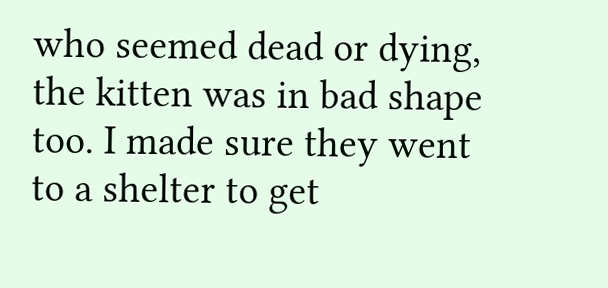who seemed dead or dying, the kitten was in bad shape too. I made sure they went to a shelter to get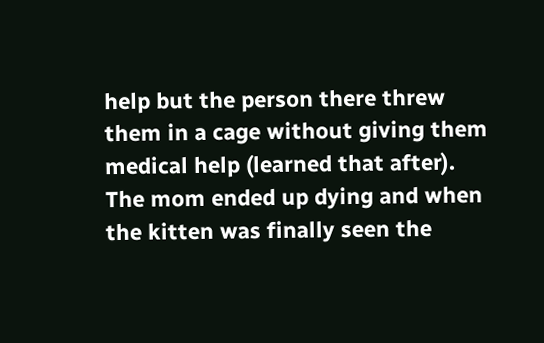help but the person there threw them in a cage without giving them medical help (learned that after). The mom ended up dying and when the kitten was finally seen the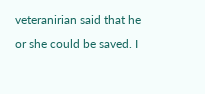veteranirian said that he or she could be saved. I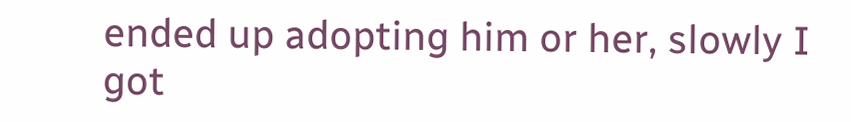ended up adopting him or her, slowly I got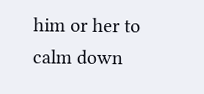him or her to calm down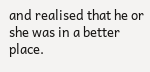and realised that he or she was in a better place.